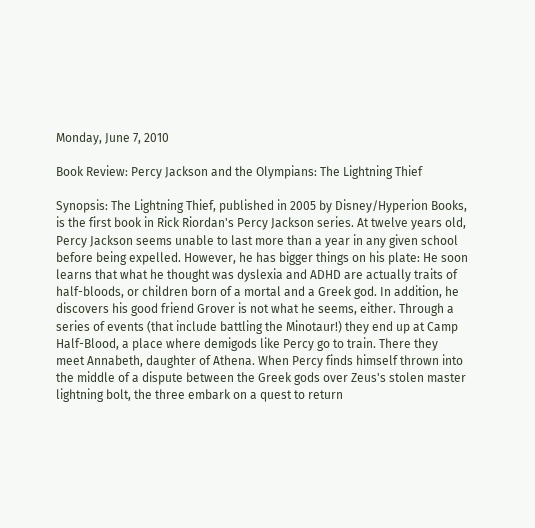Monday, June 7, 2010

Book Review: Percy Jackson and the Olympians: The Lightning Thief

Synopsis: The Lightning Thief, published in 2005 by Disney/Hyperion Books, is the first book in Rick Riordan's Percy Jackson series. At twelve years old, Percy Jackson seems unable to last more than a year in any given school before being expelled. However, he has bigger things on his plate: He soon learns that what he thought was dyslexia and ADHD are actually traits of half-bloods, or children born of a mortal and a Greek god. In addition, he discovers his good friend Grover is not what he seems, either. Through a series of events (that include battling the Minotaur!) they end up at Camp Half-Blood, a place where demigods like Percy go to train. There they meet Annabeth, daughter of Athena. When Percy finds himself thrown into the middle of a dispute between the Greek gods over Zeus's stolen master lightning bolt, the three embark on a quest to return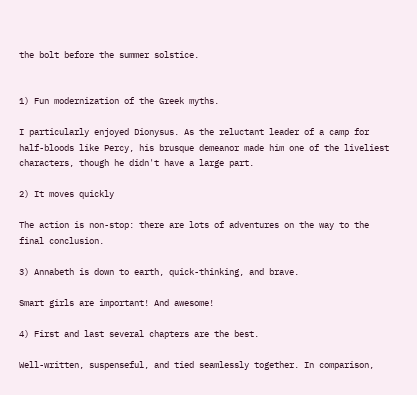the bolt before the summer solstice.


1) Fun modernization of the Greek myths.

I particularly enjoyed Dionysus. As the reluctant leader of a camp for half-bloods like Percy, his brusque demeanor made him one of the liveliest characters, though he didn't have a large part.

2) It moves quickly

The action is non-stop: there are lots of adventures on the way to the final conclusion.

3) Annabeth is down to earth, quick-thinking, and brave.

Smart girls are important! And awesome!

4) First and last several chapters are the best.

Well-written, suspenseful, and tied seamlessly together. In comparison,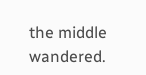the middle wandered.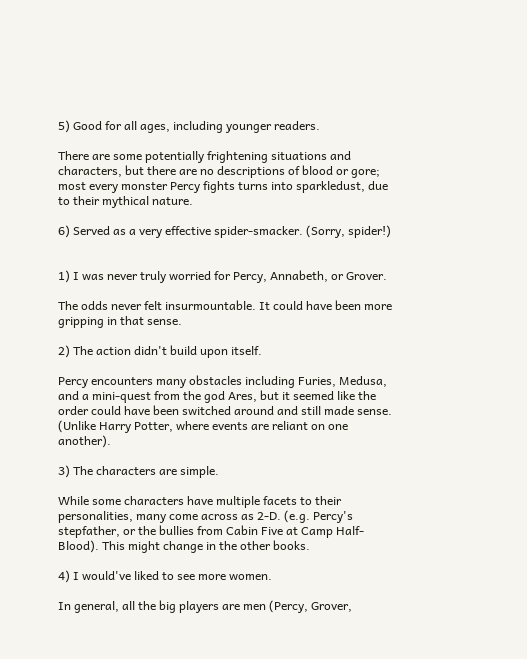5) Good for all ages, including younger readers.

There are some potentially frightening situations and characters, but there are no descriptions of blood or gore; most every monster Percy fights turns into sparkledust, due to their mythical nature.

6) Served as a very effective spider-smacker. (Sorry, spider!)


1) I was never truly worried for Percy, Annabeth, or Grover.

The odds never felt insurmountable. It could have been more gripping in that sense.

2) The action didn't build upon itself.

Percy encounters many obstacles including Furies, Medusa, and a mini-quest from the god Ares, but it seemed like the order could have been switched around and still made sense. (Unlike Harry Potter, where events are reliant on one another).

3) The characters are simple.

While some characters have multiple facets to their personalities, many come across as 2-D. (e.g. Percy's stepfather, or the bullies from Cabin Five at Camp Half-Blood). This might change in the other books.

4) I would've liked to see more women.

In general, all the big players are men (Percy, Grover,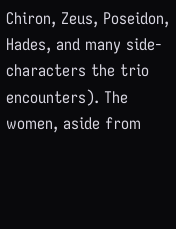Chiron, Zeus, Poseidon, Hades, and many side-characters the trio encounters). The women, aside from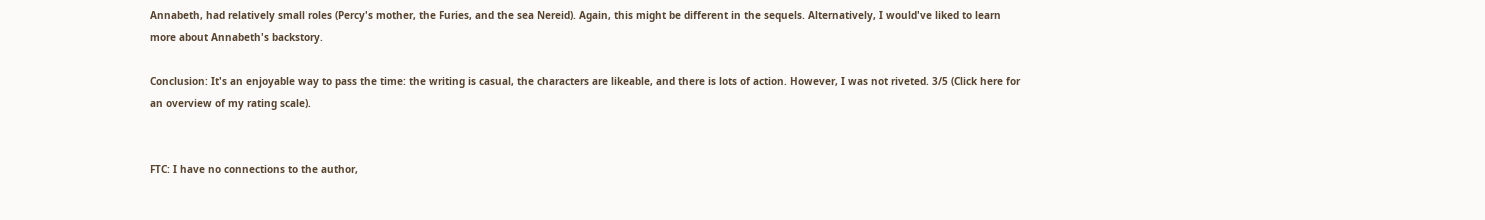Annabeth, had relatively small roles (Percy's mother, the Furies, and the sea Nereid). Again, this might be different in the sequels. Alternatively, I would've liked to learn more about Annabeth's backstory.

Conclusion: It's an enjoyable way to pass the time: the writing is casual, the characters are likeable, and there is lots of action. However, I was not riveted. 3/5 (Click here for an overview of my rating scale).


FTC: I have no connections to the author,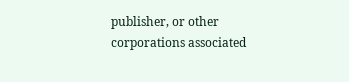publisher, or other corporations associated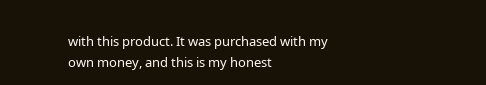with this product. It was purchased with my own money, and this is my honest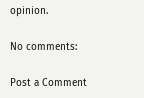opinion.

No comments:

Post a Comment